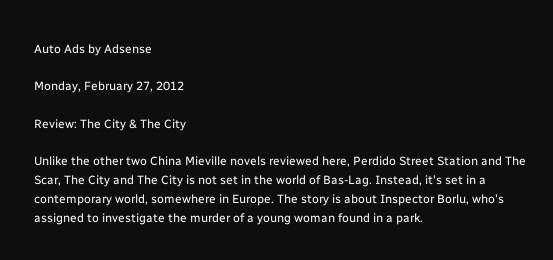Auto Ads by Adsense

Monday, February 27, 2012

Review: The City & The City

Unlike the other two China Mieville novels reviewed here, Perdido Street Station and The Scar, The City and The City is not set in the world of Bas-Lag. Instead, it's set in a contemporary world, somewhere in Europe. The story is about Inspector Borlu, who's assigned to investigate the murder of a young woman found in a park.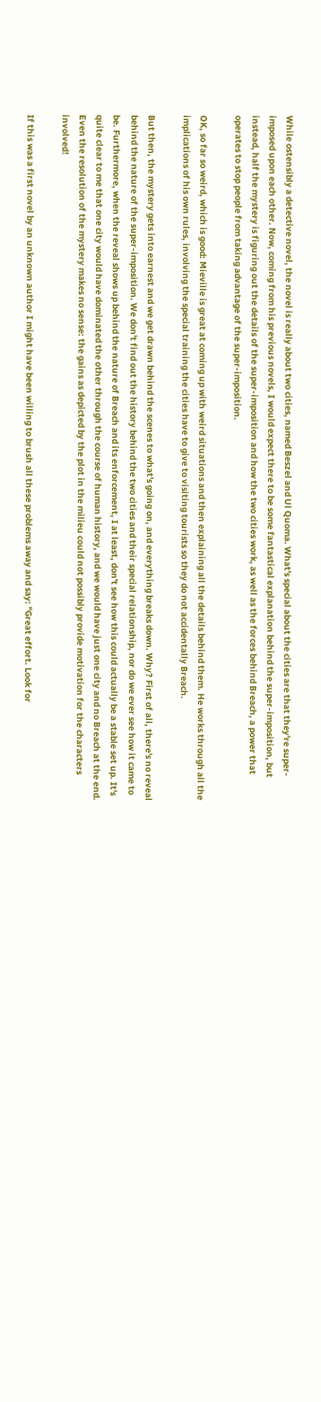While ostensibly a detective novel, the novel is really about two cities, named Beszel and Ul Quoma. What's special about the cities are that they're super-imposed upon each other. Now, coming from his previous novels, I would expect there to be some fantastical explanation behind the super-imposition, but instead, half the mystery is figuring out the details of the super-imposition and how the two cities work, as well as the forces behind Breach, a power that operates to stop people from taking advantage of the super-imposition.

OK, so far so weird, which is good: Mieville is great at coming up with weird situations and then explaining all the details behind them. He works through all the implications of his own rules, involving the special training the cities have to give to visiting tourists so they do not accidentally Breach.

But then, the mystery gets into earnest and we get drawn behind the scenes to what's going on, and everything breaks down. Why? First of all, there's no reveal behind the nature of the super-imposition. We don't find out the history behind the two cities and their special relationship, nor do we ever see how it came to be. Furthermore, when the reveal shows up behind the nature of Breach and its enforcement, I at least, don't see how this could actually be a stable set up. It's quite clear to me that one city would have dominated the other through the course of human history, and we would have just one city and no Breach at the end. Even the resolution of the mystery makes no sense: the gains as depicted by the plot in the milieu could not possibly provide motivation for the characters involved!

If this was a first novel by an unknown author I might have been willing to brush all these problems away and say: "Great effort. Look for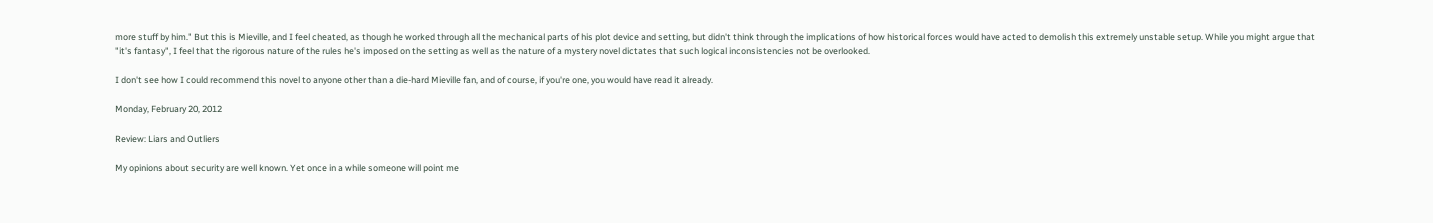more stuff by him." But this is Mieville, and I feel cheated, as though he worked through all the mechanical parts of his plot device and setting, but didn't think through the implications of how historical forces would have acted to demolish this extremely unstable setup. While you might argue that "it's fantasy", I feel that the rigorous nature of the rules he's imposed on the setting as well as the nature of a mystery novel dictates that such logical inconsistencies not be overlooked.

I don't see how I could recommend this novel to anyone other than a die-hard Mieville fan, and of course, if you're one, you would have read it already.

Monday, February 20, 2012

Review: Liars and Outliers

My opinions about security are well known. Yet once in a while someone will point me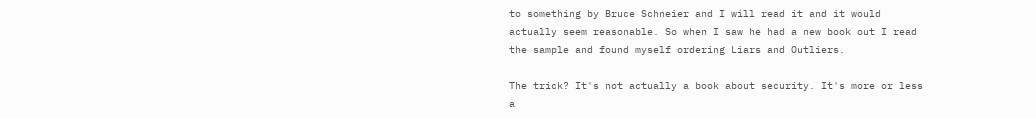to something by Bruce Schneier and I will read it and it would actually seem reasonable. So when I saw he had a new book out I read the sample and found myself ordering Liars and Outliers.

The trick? It's not actually a book about security. It's more or less a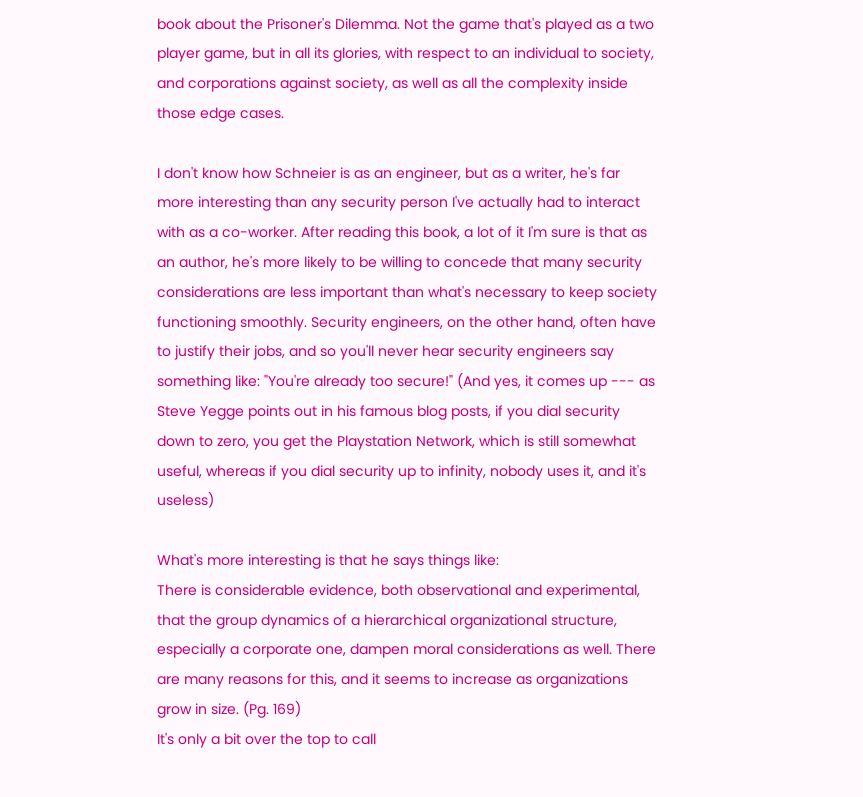book about the Prisoner's Dilemma. Not the game that's played as a two player game, but in all its glories, with respect to an individual to society, and corporations against society, as well as all the complexity inside those edge cases.

I don't know how Schneier is as an engineer, but as a writer, he's far more interesting than any security person I've actually had to interact with as a co-worker. After reading this book, a lot of it I'm sure is that as an author, he's more likely to be willing to concede that many security considerations are less important than what's necessary to keep society functioning smoothly. Security engineers, on the other hand, often have to justify their jobs, and so you'll never hear security engineers say something like: "You're already too secure!" (And yes, it comes up --- as Steve Yegge points out in his famous blog posts, if you dial security down to zero, you get the Playstation Network, which is still somewhat useful, whereas if you dial security up to infinity, nobody uses it, and it's useless)

What's more interesting is that he says things like:
There is considerable evidence, both observational and experimental, that the group dynamics of a hierarchical organizational structure, especially a corporate one, dampen moral considerations as well. There are many reasons for this, and it seems to increase as organizations grow in size. (Pg. 169)
It's only a bit over the top to call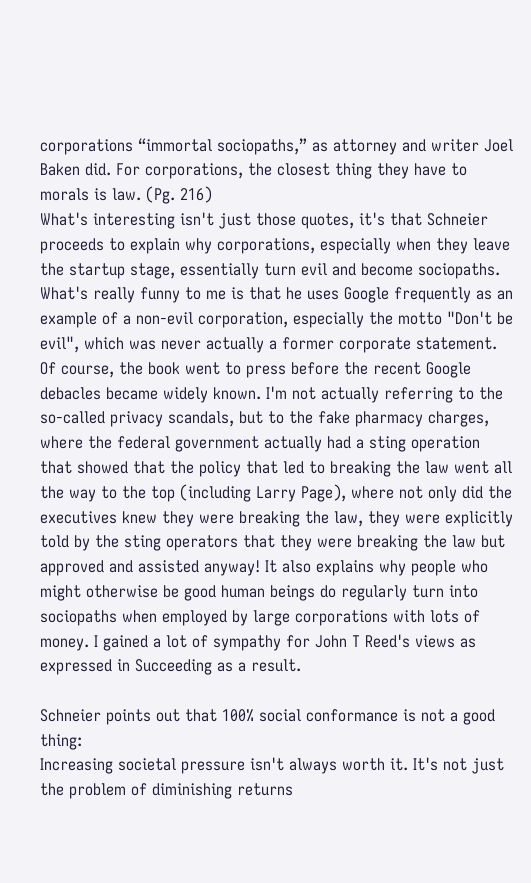corporations “immortal sociopaths,” as attorney and writer Joel Baken did. For corporations, the closest thing they have to morals is law. (Pg. 216)
What's interesting isn't just those quotes, it's that Schneier proceeds to explain why corporations, especially when they leave the startup stage, essentially turn evil and become sociopaths. What's really funny to me is that he uses Google frequently as an example of a non-evil corporation, especially the motto "Don't be evil", which was never actually a former corporate statement. Of course, the book went to press before the recent Google debacles became widely known. I'm not actually referring to the so-called privacy scandals, but to the fake pharmacy charges, where the federal government actually had a sting operation that showed that the policy that led to breaking the law went all the way to the top (including Larry Page), where not only did the executives knew they were breaking the law, they were explicitly told by the sting operators that they were breaking the law but approved and assisted anyway! It also explains why people who might otherwise be good human beings do regularly turn into sociopaths when employed by large corporations with lots of money. I gained a lot of sympathy for John T Reed's views as expressed in Succeeding as a result.

Schneier points out that 100% social conformance is not a good thing:
Increasing societal pressure isn't always worth it. It's not just the problem of diminishing returns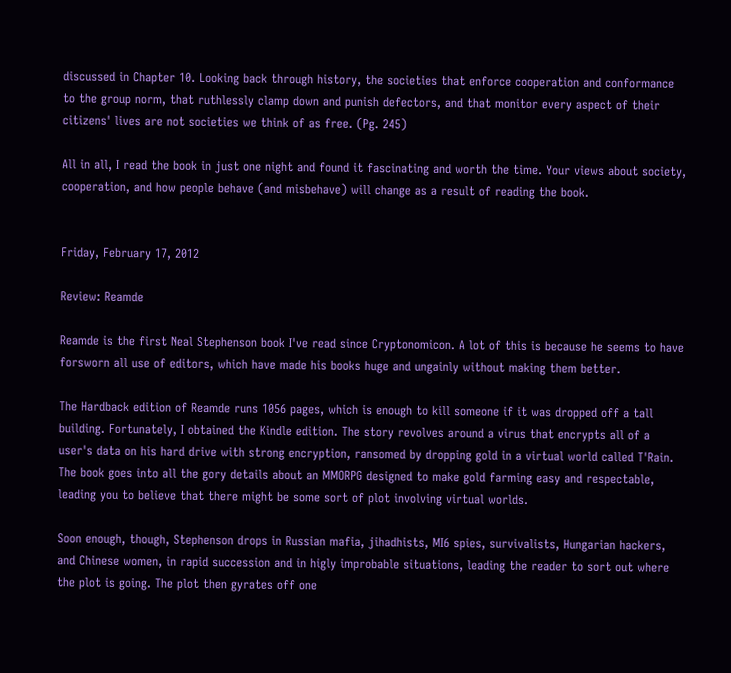discussed in Chapter 10. Looking back through history, the societies that enforce cooperation and conformance to the group norm, that ruthlessly clamp down and punish defectors, and that monitor every aspect of their citizens' lives are not societies we think of as free. (Pg. 245)

All in all, I read the book in just one night and found it fascinating and worth the time. Your views about society, cooperation, and how people behave (and misbehave) will change as a result of reading the book.


Friday, February 17, 2012

Review: Reamde

Reamde is the first Neal Stephenson book I've read since Cryptonomicon. A lot of this is because he seems to have forsworn all use of editors, which have made his books huge and ungainly without making them better.

The Hardback edition of Reamde runs 1056 pages, which is enough to kill someone if it was dropped off a tall building. Fortunately, I obtained the Kindle edition. The story revolves around a virus that encrypts all of a user's data on his hard drive with strong encryption, ransomed by dropping gold in a virtual world called T'Rain. The book goes into all the gory details about an MMORPG designed to make gold farming easy and respectable, leading you to believe that there might be some sort of plot involving virtual worlds.

Soon enough, though, Stephenson drops in Russian mafia, jihadhists, MI6 spies, survivalists, Hungarian hackers, and Chinese women, in rapid succession and in higly improbable situations, leading the reader to sort out where the plot is going. The plot then gyrates off one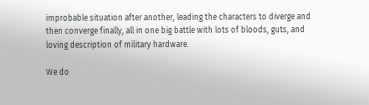improbable situation after another, leading the characters to diverge and then converge finally, all in one big battle with lots of bloods, guts, and loving description of military hardware.

We do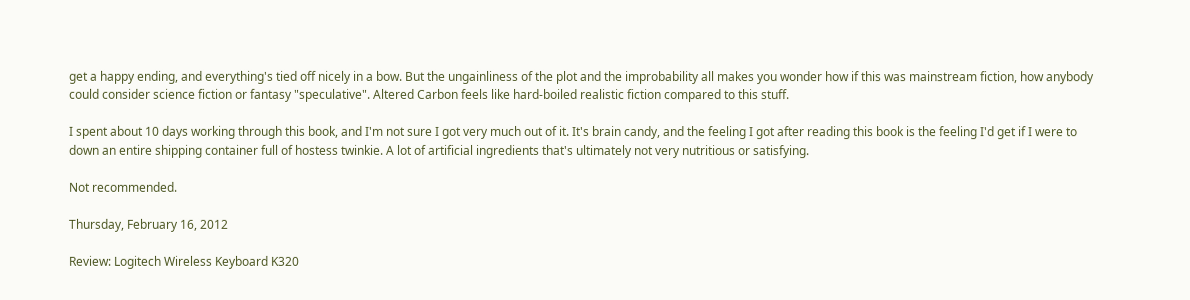get a happy ending, and everything's tied off nicely in a bow. But the ungainliness of the plot and the improbability all makes you wonder how if this was mainstream fiction, how anybody could consider science fiction or fantasy "speculative". Altered Carbon feels like hard-boiled realistic fiction compared to this stuff.

I spent about 10 days working through this book, and I'm not sure I got very much out of it. It's brain candy, and the feeling I got after reading this book is the feeling I'd get if I were to down an entire shipping container full of hostess twinkie. A lot of artificial ingredients that's ultimately not very nutritious or satisfying.

Not recommended.

Thursday, February 16, 2012

Review: Logitech Wireless Keyboard K320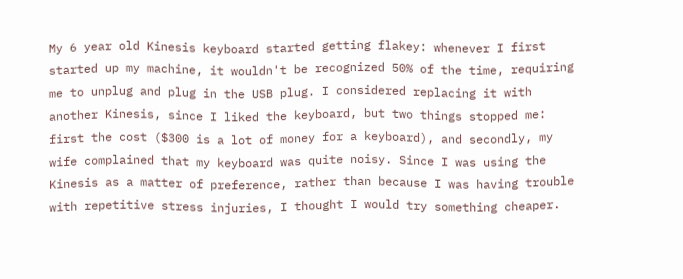My 6 year old Kinesis keyboard started getting flakey: whenever I first started up my machine, it wouldn't be recognized 50% of the time, requiring me to unplug and plug in the USB plug. I considered replacing it with another Kinesis, since I liked the keyboard, but two things stopped me: first the cost ($300 is a lot of money for a keyboard), and secondly, my wife complained that my keyboard was quite noisy. Since I was using the Kinesis as a matter of preference, rather than because I was having trouble with repetitive stress injuries, I thought I would try something cheaper.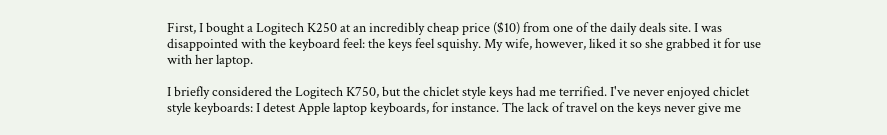First, I bought a Logitech K250 at an incredibly cheap price ($10) from one of the daily deals site. I was disappointed with the keyboard feel: the keys feel squishy. My wife, however, liked it so she grabbed it for use with her laptop.

I briefly considered the Logitech K750, but the chiclet style keys had me terrified. I've never enjoyed chiclet style keyboards: I detest Apple laptop keyboards, for instance. The lack of travel on the keys never give me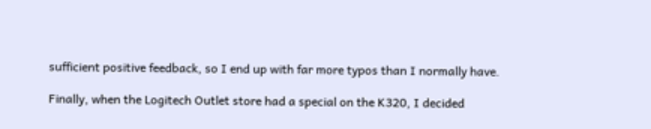sufficient positive feedback, so I end up with far more typos than I normally have.

Finally, when the Logitech Outlet store had a special on the K320, I decided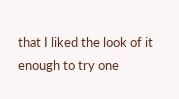that I liked the look of it enough to try one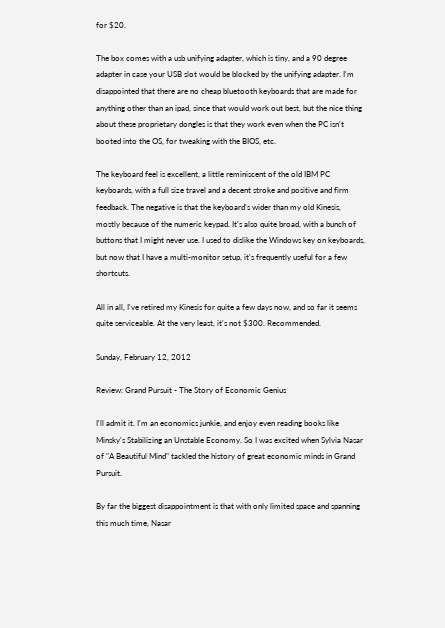for $20.

The box comes with a usb unifying adapter, which is tiny, and a 90 degree adapter in case your USB slot would be blocked by the unifying adapter. I'm disappointed that there are no cheap bluetooth keyboards that are made for anything other than an ipad, since that would work out best, but the nice thing about these proprietary dongles is that they work even when the PC isn't booted into the OS, for tweaking with the BIOS, etc.

The keyboard feel is excellent, a little reminiscent of the old IBM PC keyboards, with a full size travel and a decent stroke and positive and firm feedback. The negative is that the keyboard's wider than my old Kinesis, mostly because of the numeric keypad. It's also quite broad, with a bunch of buttons that I might never use. I used to dislike the Windows key on keyboards, but now that I have a multi-monitor setup, it's frequently useful for a few shortcuts.

All in all, I've retired my Kinesis for quite a few days now, and so far it seems quite serviceable. At the very least, it's not $300. Recommended.

Sunday, February 12, 2012

Review: Grand Pursuit - The Story of Economic Genius

I'll admit it. I'm an economics junkie, and enjoy even reading books like Minsky's Stabilizing an Unstable Economy. So I was excited when Sylvia Nasar of "A Beautiful Mind" tackled the history of great economic minds in Grand Pursuit.

By far the biggest disappointment is that with only limited space and spanning this much time, Nasar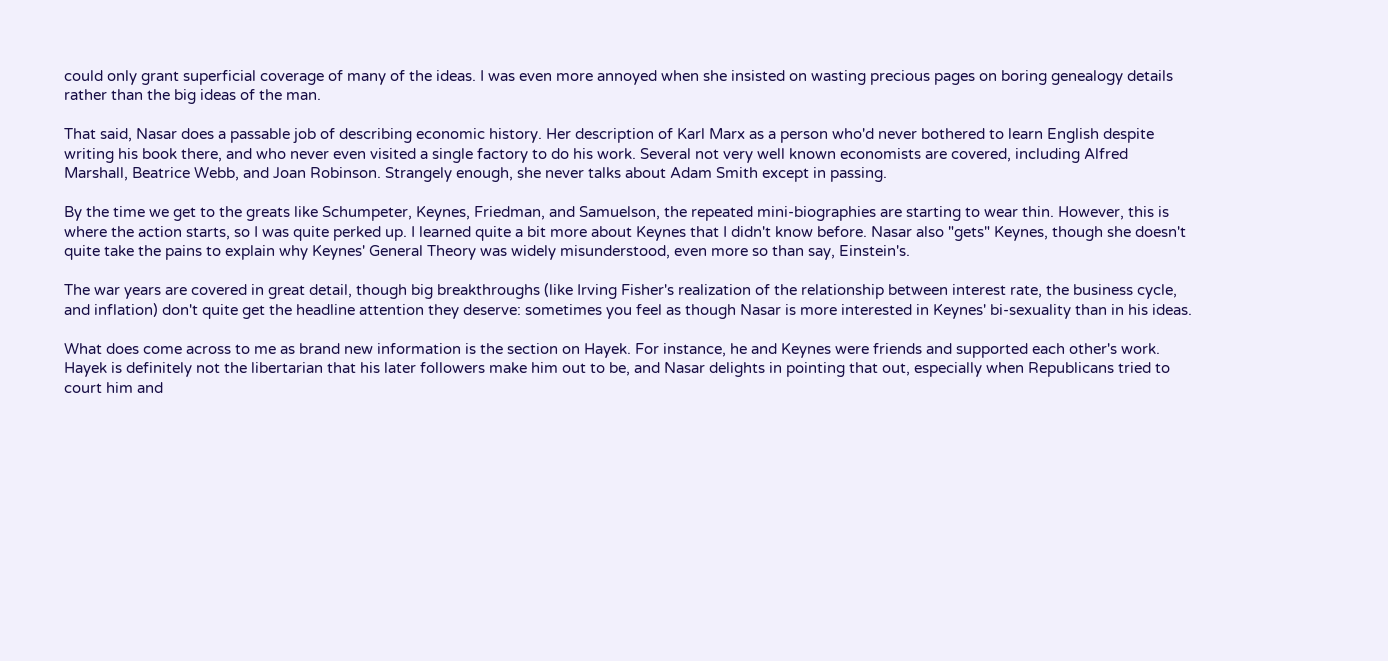could only grant superficial coverage of many of the ideas. I was even more annoyed when she insisted on wasting precious pages on boring genealogy details rather than the big ideas of the man.

That said, Nasar does a passable job of describing economic history. Her description of Karl Marx as a person who'd never bothered to learn English despite writing his book there, and who never even visited a single factory to do his work. Several not very well known economists are covered, including Alfred Marshall, Beatrice Webb, and Joan Robinson. Strangely enough, she never talks about Adam Smith except in passing.

By the time we get to the greats like Schumpeter, Keynes, Friedman, and Samuelson, the repeated mini-biographies are starting to wear thin. However, this is where the action starts, so I was quite perked up. I learned quite a bit more about Keynes that I didn't know before. Nasar also "gets" Keynes, though she doesn't quite take the pains to explain why Keynes' General Theory was widely misunderstood, even more so than say, Einstein's.

The war years are covered in great detail, though big breakthroughs (like Irving Fisher's realization of the relationship between interest rate, the business cycle, and inflation) don't quite get the headline attention they deserve: sometimes you feel as though Nasar is more interested in Keynes' bi-sexuality than in his ideas.

What does come across to me as brand new information is the section on Hayek. For instance, he and Keynes were friends and supported each other's work. Hayek is definitely not the libertarian that his later followers make him out to be, and Nasar delights in pointing that out, especially when Republicans tried to court him and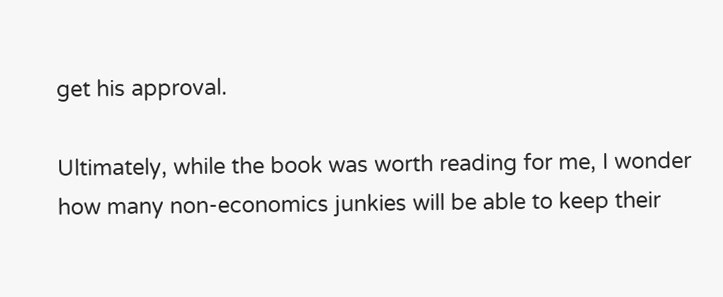get his approval.

Ultimately, while the book was worth reading for me, I wonder how many non-economics junkies will be able to keep their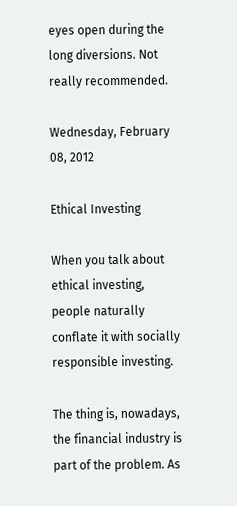eyes open during the long diversions. Not really recommended.

Wednesday, February 08, 2012

Ethical Investing

When you talk about ethical investing, people naturally conflate it with socially responsible investing.

The thing is, nowadays, the financial industry is part of the problem. As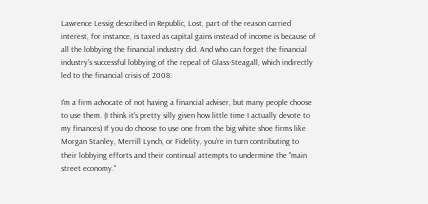Lawrence Lessig described in Republic, Lost, part of the reason carried interest, for instance, is taxed as capital gains instead of income is because of all the lobbying the financial industry did. And who can forget the financial industry's successful lobbying of the repeal of Glass-Steagall, which indirectly led to the financial crisis of 2008.

I'm a firm advocate of not having a financial adviser, but many people choose to use them. (I think it's pretty silly given how little time I actually devote to my finances) If you do choose to use one from the big white shoe firms like Morgan Stanley, Merrill Lynch, or Fidelity, you're in turn contributing to their lobbying efforts and their continual attempts to undermine the "main street economy."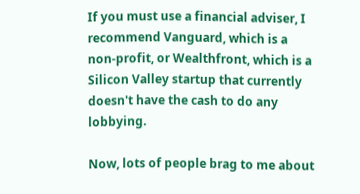If you must use a financial adviser, I recommend Vanguard, which is a non-profit, or Wealthfront, which is a Silicon Valley startup that currently doesn't have the cash to do any lobbying.

Now, lots of people brag to me about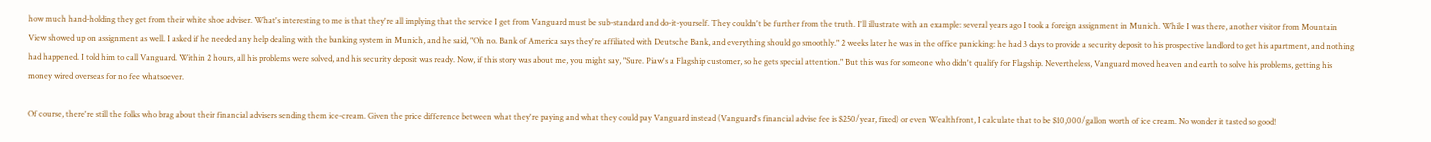how much hand-holding they get from their white shoe adviser. What's interesting to me is that they're all implying that the service I get from Vanguard must be sub-standard and do-it-yourself. They couldn't be further from the truth. I'll illustrate with an example: several years ago I took a foreign assignment in Munich. While I was there, another visitor from Mountain View showed up on assignment as well. I asked if he needed any help dealing with the banking system in Munich, and he said, "Oh no. Bank of America says they're affiliated with Deutsche Bank, and everything should go smoothly." 2 weeks later he was in the office panicking: he had 3 days to provide a security deposit to his prospective landlord to get his apartment, and nothing had happened. I told him to call Vanguard. Within 2 hours, all his problems were solved, and his security deposit was ready. Now, if this story was about me, you might say, "Sure. Piaw's a Flagship customer, so he gets special attention." But this was for someone who didn't qualify for Flagship. Nevertheless, Vanguard moved heaven and earth to solve his problems, getting his money wired overseas for no fee whatsoever.

Of course, there're still the folks who brag about their financial advisers sending them ice-cream. Given the price difference between what they're paying and what they could pay Vanguard instead (Vanguard's financial advise fee is $250/year, fixed) or even Wealthfront, I calculate that to be $10,000/gallon worth of ice cream. No wonder it tasted so good!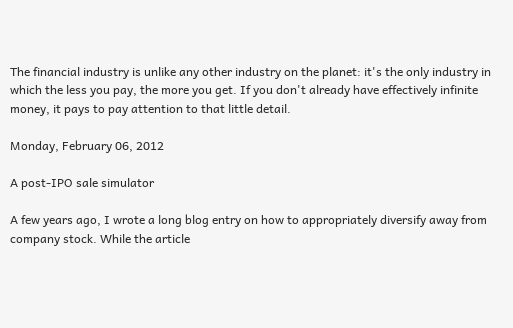The financial industry is unlike any other industry on the planet: it's the only industry in which the less you pay, the more you get. If you don't already have effectively infinite money, it pays to pay attention to that little detail.

Monday, February 06, 2012

A post-IPO sale simulator

A few years ago, I wrote a long blog entry on how to appropriately diversify away from company stock. While the article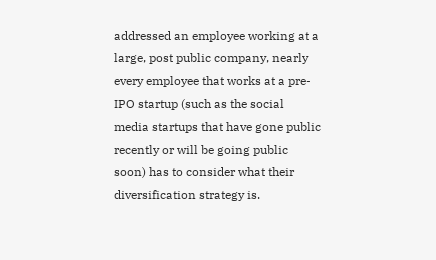addressed an employee working at a large, post public company, nearly every employee that works at a pre-IPO startup (such as the social media startups that have gone public recently or will be going public soon) has to consider what their diversification strategy is.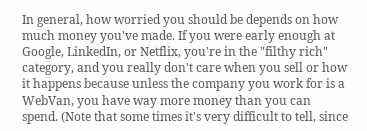In general, how worried you should be depends on how much money you've made. If you were early enough at Google, LinkedIn, or Netflix, you're in the "filthy rich" category, and you really don't care when you sell or how it happens because unless the company you work for is a WebVan, you have way more money than you can spend. (Note that some times it's very difficult to tell, since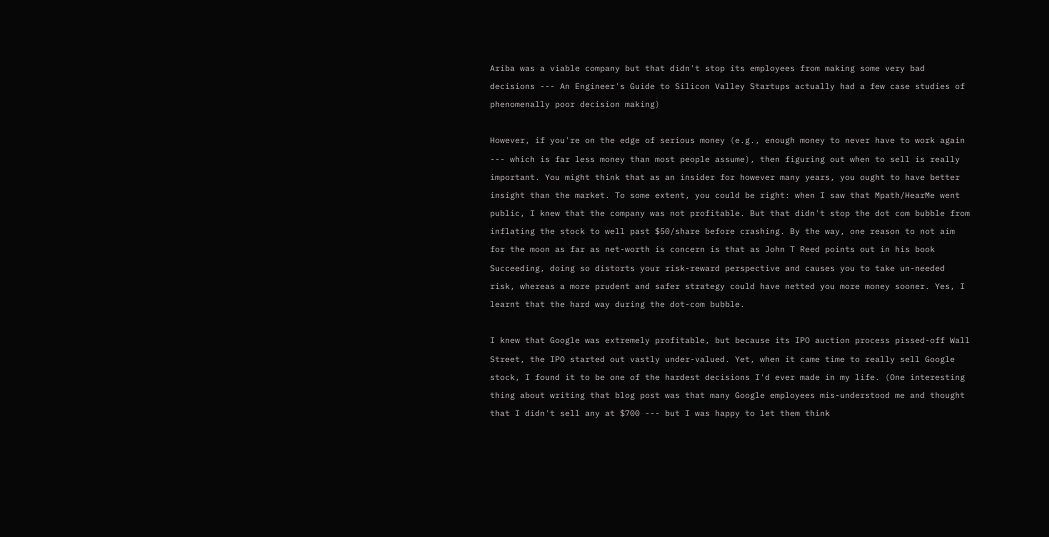Ariba was a viable company but that didn't stop its employees from making some very bad decisions --- An Engineer's Guide to Silicon Valley Startups actually had a few case studies of phenomenally poor decision making)

However, if you're on the edge of serious money (e.g., enough money to never have to work again --- which is far less money than most people assume), then figuring out when to sell is really important. You might think that as an insider for however many years, you ought to have better insight than the market. To some extent, you could be right: when I saw that Mpath/HearMe went public, I knew that the company was not profitable. But that didn't stop the dot com bubble from inflating the stock to well past $50/share before crashing. By the way, one reason to not aim for the moon as far as net-worth is concern is that as John T Reed points out in his book Succeeding, doing so distorts your risk-reward perspective and causes you to take un-needed risk, whereas a more prudent and safer strategy could have netted you more money sooner. Yes, I learnt that the hard way during the dot-com bubble.

I knew that Google was extremely profitable, but because its IPO auction process pissed-off Wall Street, the IPO started out vastly under-valued. Yet, when it came time to really sell Google stock, I found it to be one of the hardest decisions I'd ever made in my life. (One interesting thing about writing that blog post was that many Google employees mis-understood me and thought that I didn't sell any at $700 --- but I was happy to let them think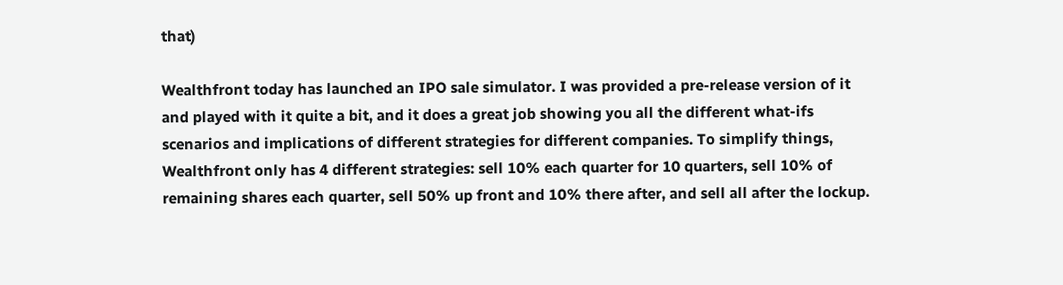that)

Wealthfront today has launched an IPO sale simulator. I was provided a pre-release version of it and played with it quite a bit, and it does a great job showing you all the different what-ifs scenarios and implications of different strategies for different companies. To simplify things, Wealthfront only has 4 different strategies: sell 10% each quarter for 10 quarters, sell 10% of remaining shares each quarter, sell 50% up front and 10% there after, and sell all after the lockup.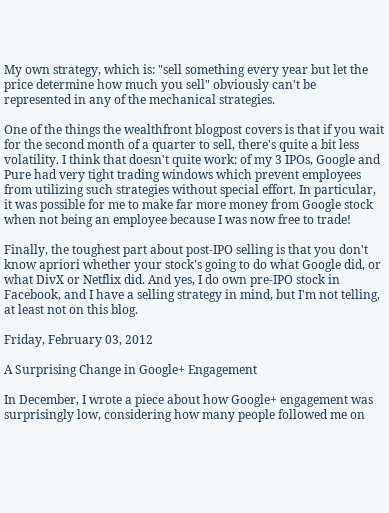My own strategy, which is: "sell something every year but let the price determine how much you sell" obviously can't be represented in any of the mechanical strategies.

One of the things the wealthfront blogpost covers is that if you wait for the second month of a quarter to sell, there's quite a bit less volatility. I think that doesn't quite work: of my 3 IPOs, Google and Pure had very tight trading windows which prevent employees from utilizing such strategies without special effort. In particular, it was possible for me to make far more money from Google stock when not being an employee because I was now free to trade!

Finally, the toughest part about post-IPO selling is that you don't know apriori whether your stock's going to do what Google did, or what DivX or Netflix did. And yes, I do own pre-IPO stock in Facebook, and I have a selling strategy in mind, but I'm not telling, at least not on this blog.

Friday, February 03, 2012

A Surprising Change in Google+ Engagement

In December, I wrote a piece about how Google+ engagement was surprisingly low, considering how many people followed me on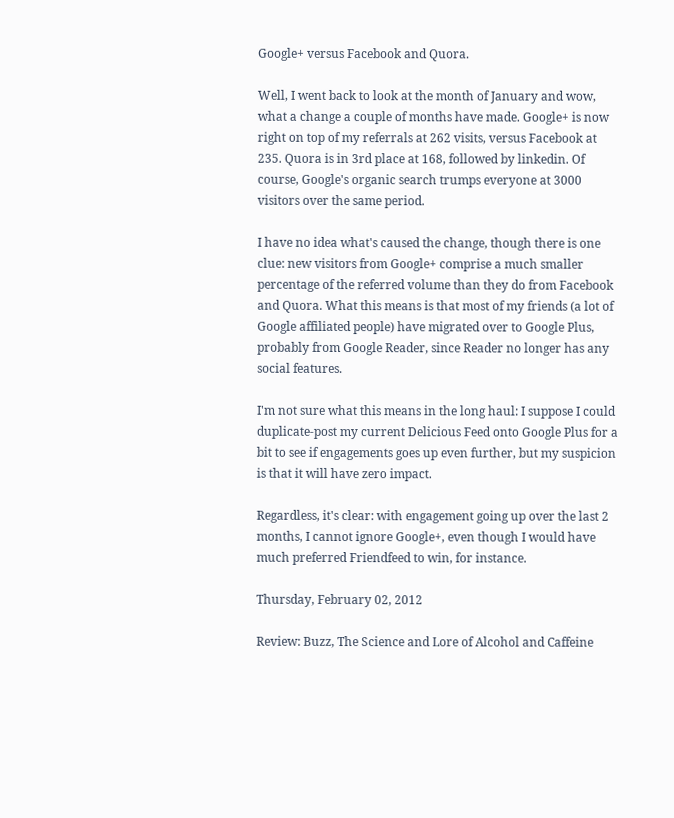Google+ versus Facebook and Quora.

Well, I went back to look at the month of January and wow, what a change a couple of months have made. Google+ is now right on top of my referrals at 262 visits, versus Facebook at 235. Quora is in 3rd place at 168, followed by linkedin. Of course, Google's organic search trumps everyone at 3000 visitors over the same period.

I have no idea what's caused the change, though there is one clue: new visitors from Google+ comprise a much smaller percentage of the referred volume than they do from Facebook and Quora. What this means is that most of my friends (a lot of Google affiliated people) have migrated over to Google Plus, probably from Google Reader, since Reader no longer has any social features.

I'm not sure what this means in the long haul: I suppose I could duplicate-post my current Delicious Feed onto Google Plus for a bit to see if engagements goes up even further, but my suspicion is that it will have zero impact.

Regardless, it's clear: with engagement going up over the last 2 months, I cannot ignore Google+, even though I would have much preferred Friendfeed to win, for instance.

Thursday, February 02, 2012

Review: Buzz, The Science and Lore of Alcohol and Caffeine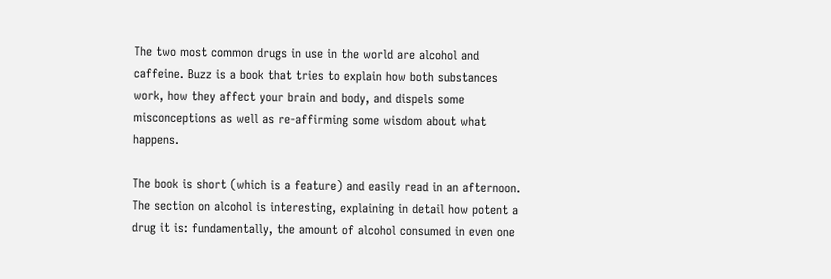The two most common drugs in use in the world are alcohol and caffeine. Buzz is a book that tries to explain how both substances work, how they affect your brain and body, and dispels some misconceptions as well as re-affirming some wisdom about what happens.

The book is short (which is a feature) and easily read in an afternoon. The section on alcohol is interesting, explaining in detail how potent a drug it is: fundamentally, the amount of alcohol consumed in even one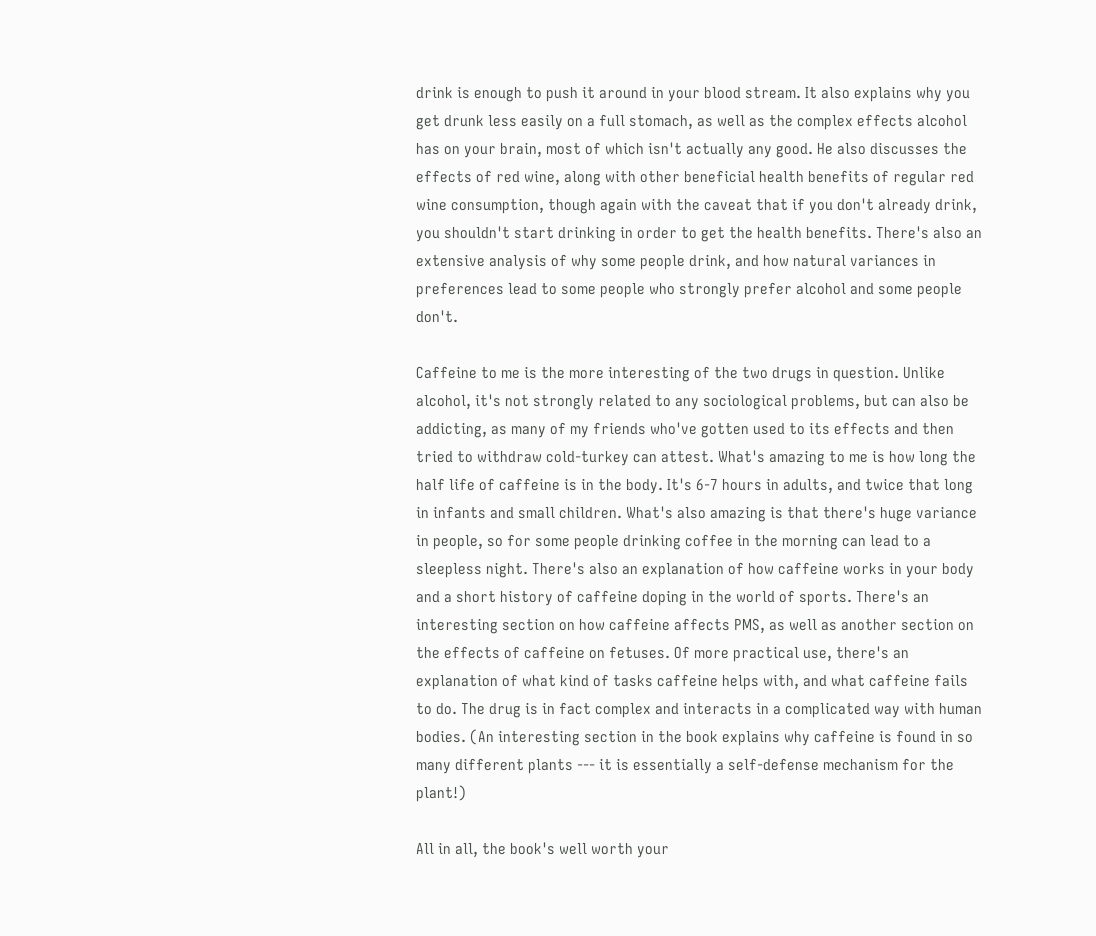drink is enough to push it around in your blood stream. It also explains why you get drunk less easily on a full stomach, as well as the complex effects alcohol has on your brain, most of which isn't actually any good. He also discusses the effects of red wine, along with other beneficial health benefits of regular red wine consumption, though again with the caveat that if you don't already drink, you shouldn't start drinking in order to get the health benefits. There's also an extensive analysis of why some people drink, and how natural variances in preferences lead to some people who strongly prefer alcohol and some people don't.

Caffeine to me is the more interesting of the two drugs in question. Unlike alcohol, it's not strongly related to any sociological problems, but can also be addicting, as many of my friends who've gotten used to its effects and then tried to withdraw cold-turkey can attest. What's amazing to me is how long the half life of caffeine is in the body. It's 6-7 hours in adults, and twice that long in infants and small children. What's also amazing is that there's huge variance in people, so for some people drinking coffee in the morning can lead to a sleepless night. There's also an explanation of how caffeine works in your body and a short history of caffeine doping in the world of sports. There's an interesting section on how caffeine affects PMS, as well as another section on the effects of caffeine on fetuses. Of more practical use, there's an explanation of what kind of tasks caffeine helps with, and what caffeine fails to do. The drug is in fact complex and interacts in a complicated way with human bodies. (An interesting section in the book explains why caffeine is found in so many different plants --- it is essentially a self-defense mechanism for the plant!)

All in all, the book's well worth your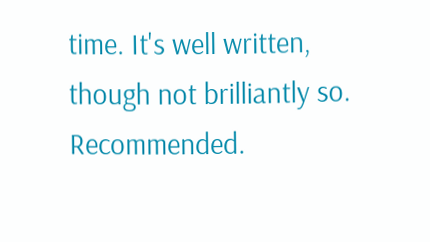time. It's well written, though not brilliantly so. Recommended.